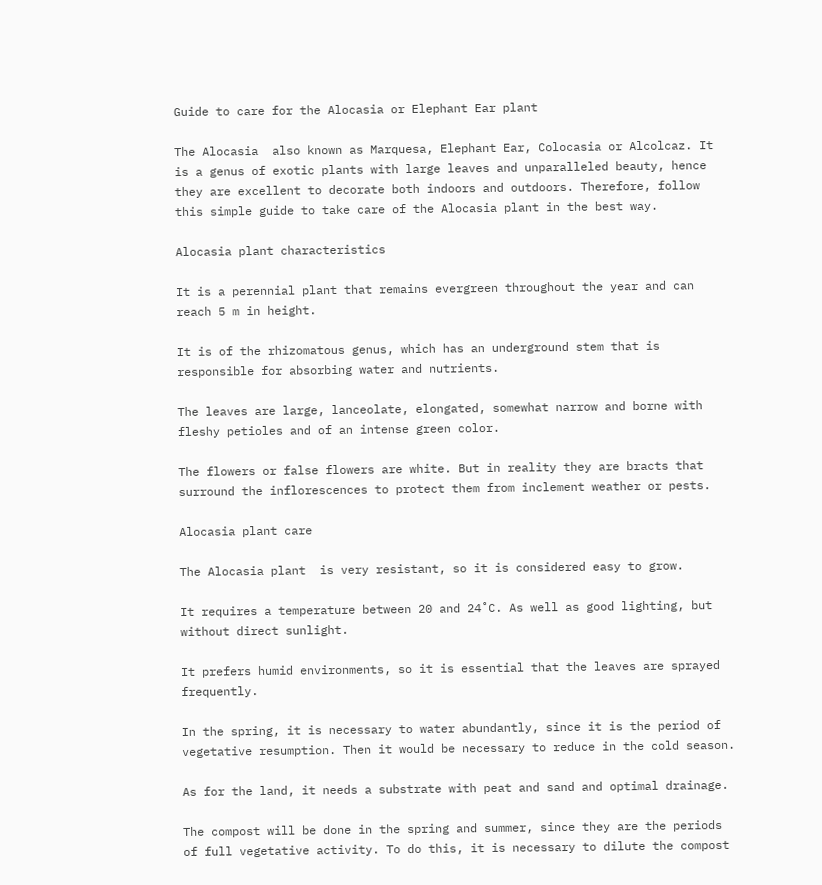Guide to care for the Alocasia or Elephant Ear plant

The Alocasia  also known as Marquesa, Elephant Ear, Colocasia or Alcolcaz. It is a genus of exotic plants with large leaves and unparalleled beauty, hence they are excellent to decorate both indoors and outdoors. Therefore, follow this simple guide to take care of the Alocasia plant in the best way.

Alocasia plant characteristics

It is a perennial plant that remains evergreen throughout the year and can reach 5 m in height.

It is of the rhizomatous genus, which has an underground stem that is responsible for absorbing water and nutrients.

The leaves are large, lanceolate, elongated, somewhat narrow and borne with fleshy petioles and of an intense green color.

The flowers or false flowers are white. But in reality they are bracts that surround the inflorescences to protect them from inclement weather or pests.

Alocasia plant care

The Alocasia plant  is very resistant, so it is considered easy to grow.

It requires a temperature between 20 and 24˚C. As well as good lighting, but without direct sunlight.

It prefers humid environments, so it is essential that the leaves are sprayed frequently.

In the spring, it is necessary to water abundantly, since it is the period of vegetative resumption. Then it would be necessary to reduce in the cold season.

As for the land, it needs a substrate with peat and sand and optimal drainage.

The compost will be done in the spring and summer, since they are the periods of full vegetative activity. To do this, it is necessary to dilute the compost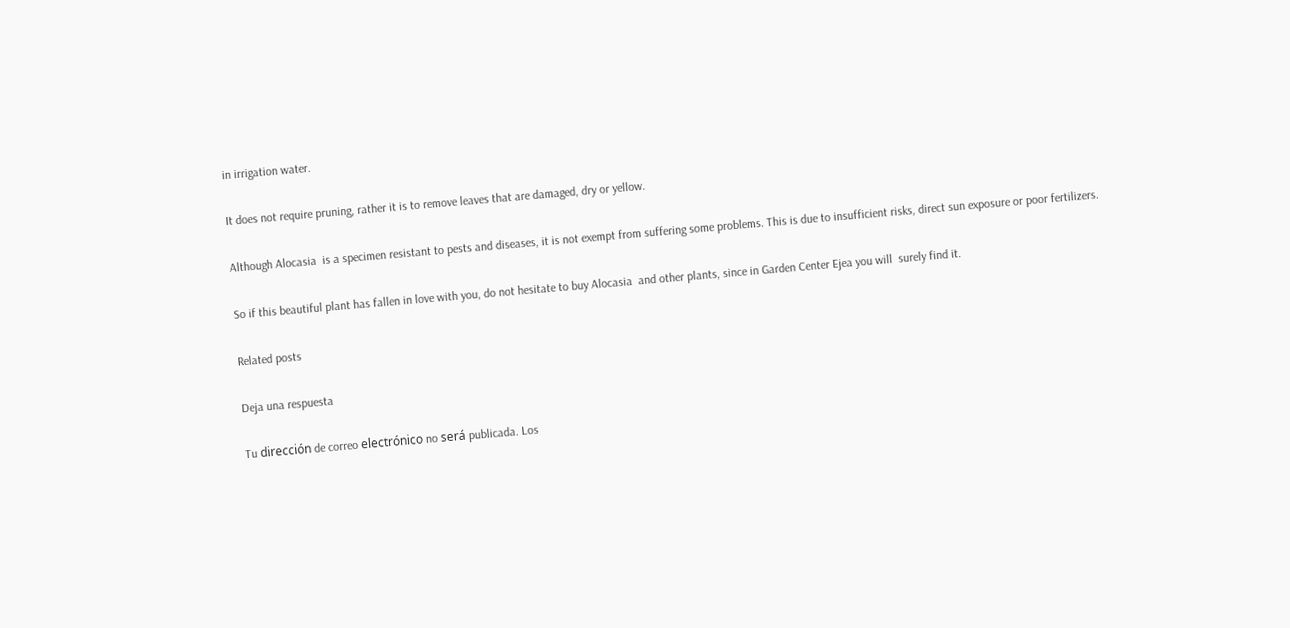in irrigation water.

It does not require pruning, rather it is to remove leaves that are damaged, dry or yellow.

Although Alocasia  is a specimen resistant to pests and diseases, it is not exempt from suffering some problems. This is due to insufficient risks, direct sun exposure or poor fertilizers.

So if this beautiful plant has fallen in love with you, do not hesitate to buy Alocasia  and other plants, since in Garden Center Ejea you will  surely find it.

Related posts

Deja una respuesta

Tu dirección de correo electrónico no será publicada. Los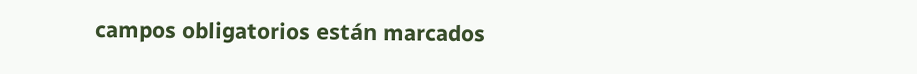campos obligatorios están marcados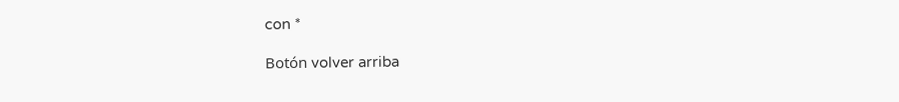con *

Botón volver arriba